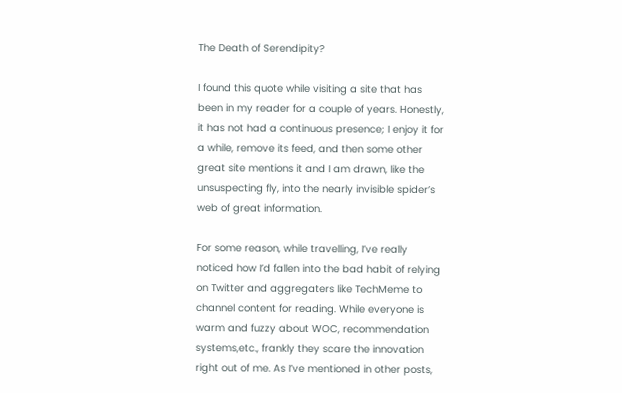The Death of Serendipity?

I found this quote while visiting a site that has been in my reader for a couple of years. Honestly, it has not had a continuous presence; I enjoy it for a while, remove its feed, and then some other great site mentions it and I am drawn, like the unsuspecting fly, into the nearly invisible spider’s web of great information.

For some reason, while travelling, I’ve really noticed how I’d fallen into the bad habit of relying on Twitter and aggregaters like TechMeme to channel content for reading. While everyone is warm and fuzzy about WOC, recommendation systems,etc., frankly they scare the innovation right out of me. As I’ve mentioned in other posts,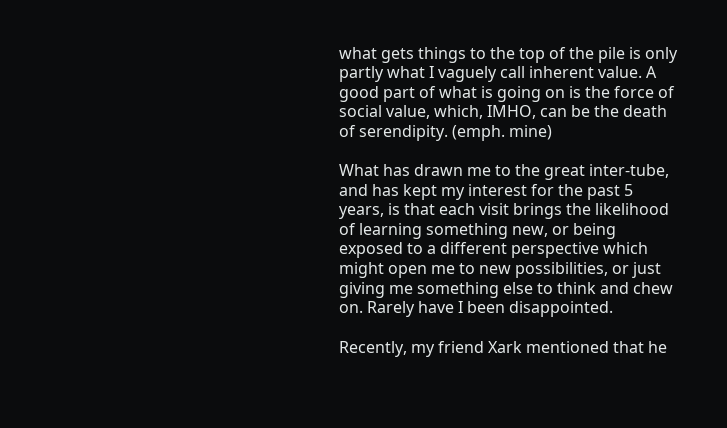what gets things to the top of the pile is only partly what I vaguely call inherent value. A good part of what is going on is the force of social value, which, IMHO, can be the death of serendipity. (emph. mine)

What has drawn me to the great inter-tube, and has kept my interest for the past 5 years, is that each visit brings the likelihood of learning something new, or being exposed to a different perspective which might open me to new possibilities, or just giving me something else to think and chew on. Rarely have I been disappointed.

Recently, my friend Xark mentioned that he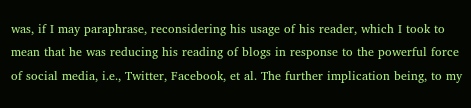was, if I may paraphrase, reconsidering his usage of his reader, which I took to mean that he was reducing his reading of blogs in response to the powerful force of social media, i.e., Twitter, Facebook, et al. The further implication being, to my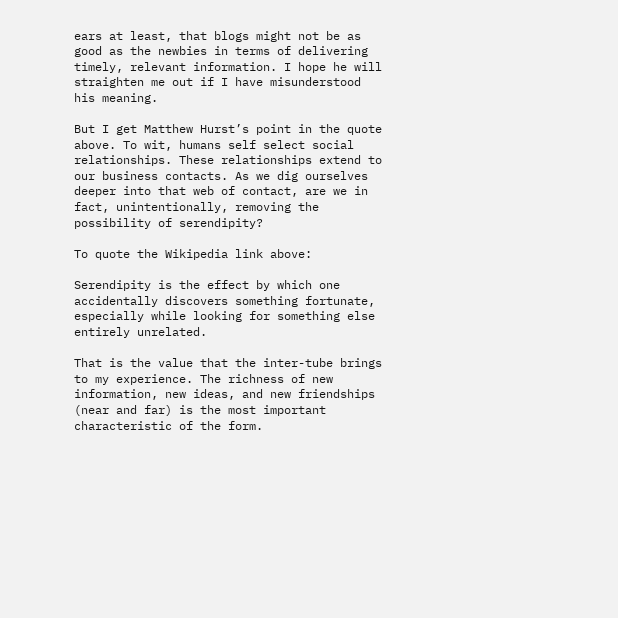ears at least, that blogs might not be as good as the newbies in terms of delivering timely, relevant information. I hope he will straighten me out if I have misunderstood his meaning.

But I get Matthew Hurst’s point in the quote above. To wit, humans self select social relationships. These relationships extend to our business contacts. As we dig ourselves deeper into that web of contact, are we in fact, unintentionally, removing the possibility of serendipity?

To quote the Wikipedia link above:

Serendipity is the effect by which one accidentally discovers something fortunate, especially while looking for something else entirely unrelated.

That is the value that the inter-tube brings to my experience. The richness of new information, new ideas, and new friendships (near and far) is the most important characteristic of the form.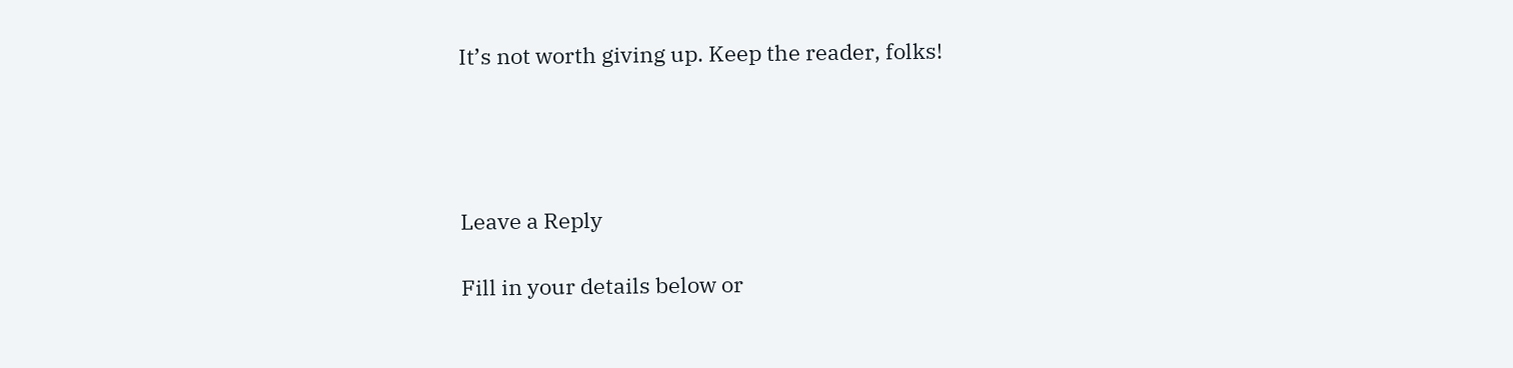It’s not worth giving up. Keep the reader, folks!




Leave a Reply

Fill in your details below or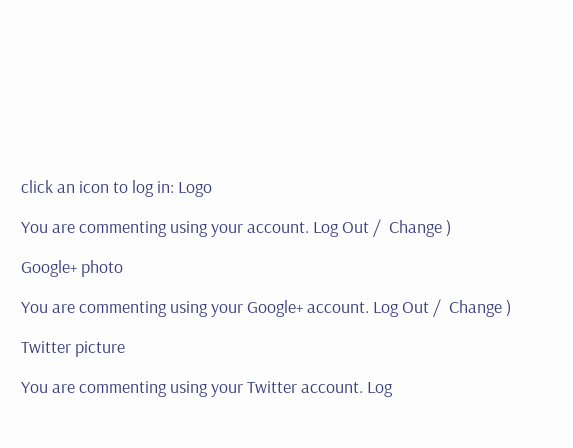click an icon to log in: Logo

You are commenting using your account. Log Out /  Change )

Google+ photo

You are commenting using your Google+ account. Log Out /  Change )

Twitter picture

You are commenting using your Twitter account. Log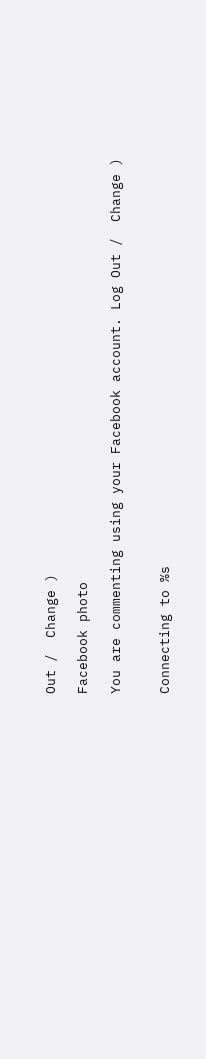Out /  Change )

Facebook photo

You are commenting using your Facebook account. Log Out /  Change )


Connecting to %s